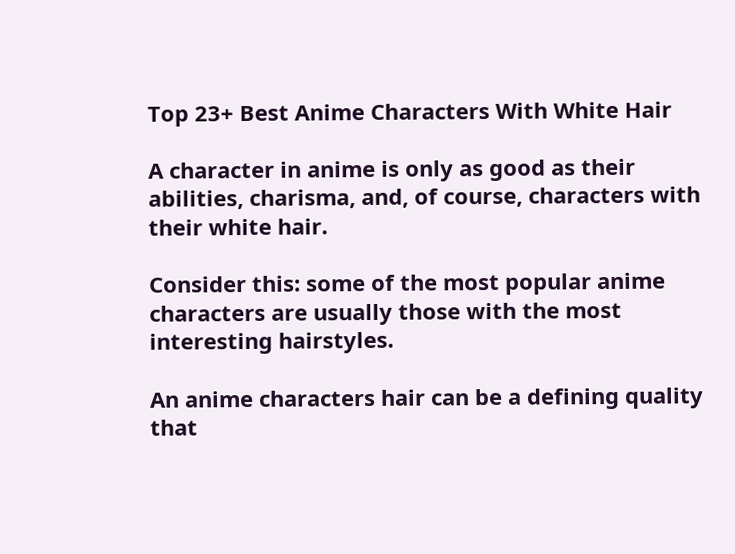Top 23+ Best Anime Characters With White Hair

A character in anime is only as good as their abilities, charisma, and, of course, characters with their white hair.

Consider this: some of the most popular anime characters are usually those with the most interesting hairstyles.

An anime characters hair can be a defining quality that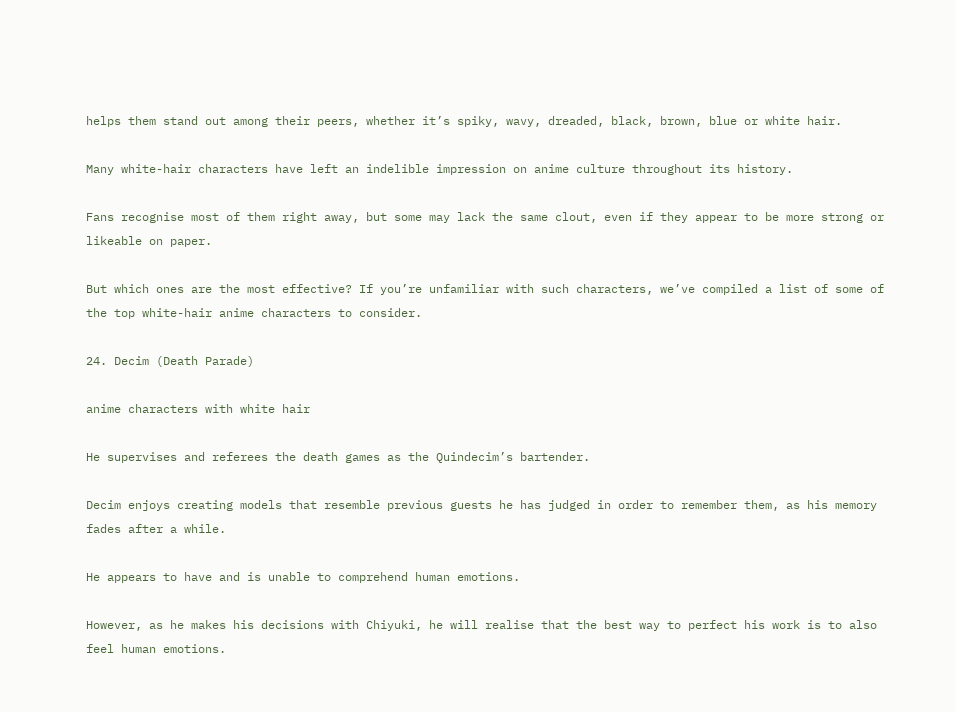helps them stand out among their peers, whether it’s spiky, wavy, dreaded, black, brown, blue or white hair.

Many white-hair characters have left an indelible impression on anime culture throughout its history.

Fans recognise most of them right away, but some may lack the same clout, even if they appear to be more strong or likeable on paper.

But which ones are the most effective? If you’re unfamiliar with such characters, we’ve compiled a list of some of the top white-hair anime characters to consider.

24. Decim (Death Parade)

anime characters with white hair

He supervises and referees the death games as the Quindecim’s bartender.

Decim enjoys creating models that resemble previous guests he has judged in order to remember them, as his memory fades after a while.

He appears to have and is unable to comprehend human emotions.

However, as he makes his decisions with Chiyuki, he will realise that the best way to perfect his work is to also feel human emotions.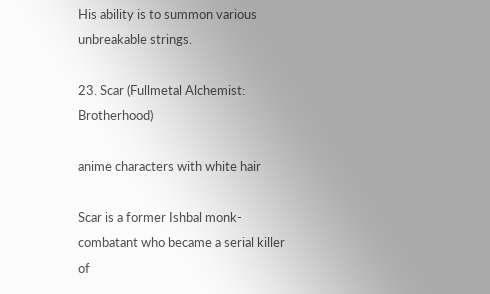His ability is to summon various unbreakable strings.

23. Scar (Fullmetal Alchemist: Brotherhood)

anime characters with white hair

Scar is a former Ishbal monk-combatant who became a serial killer of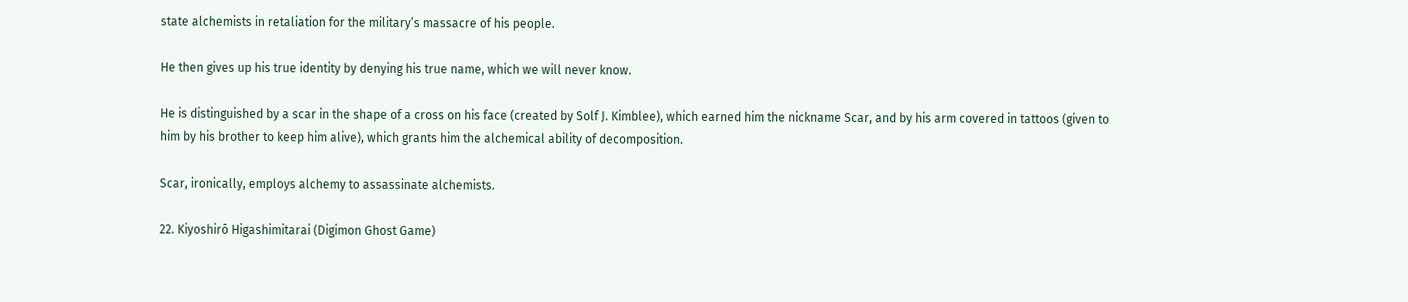state alchemists in retaliation for the military’s massacre of his people.

He then gives up his true identity by denying his true name, which we will never know.

He is distinguished by a scar in the shape of a cross on his face (created by Solf J. Kimblee), which earned him the nickname Scar, and by his arm covered in tattoos (given to him by his brother to keep him alive), which grants him the alchemical ability of decomposition.

Scar, ironically, employs alchemy to assassinate alchemists.

22. Kiyoshirō Higashimitarai (Digimon Ghost Game)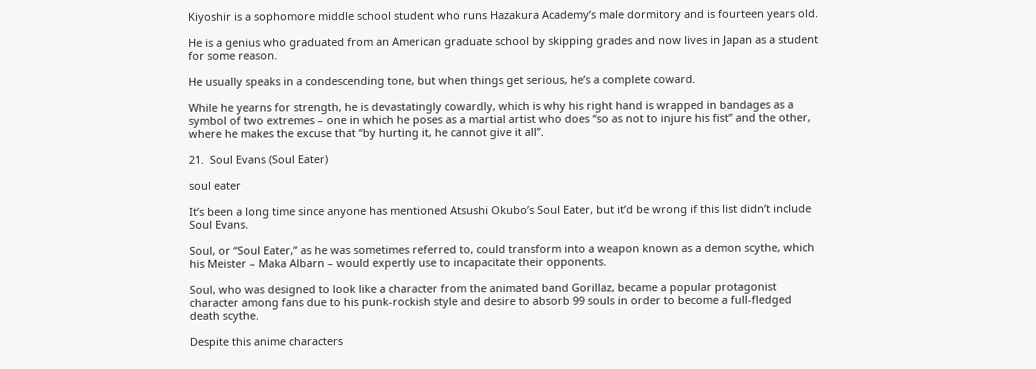Kiyoshir is a sophomore middle school student who runs Hazakura Academy’s male dormitory and is fourteen years old.

He is a genius who graduated from an American graduate school by skipping grades and now lives in Japan as a student for some reason.

He usually speaks in a condescending tone, but when things get serious, he’s a complete coward.

While he yearns for strength, he is devastatingly cowardly, which is why his right hand is wrapped in bandages as a symbol of two extremes – one in which he poses as a martial artist who does “so as not to injure his fist” and the other, where he makes the excuse that “by hurting it, he cannot give it all”.

21.  Soul Evans (Soul Eater)

soul eater

It’s been a long time since anyone has mentioned Atsushi Okubo’s Soul Eater, but it’d be wrong if this list didn’t include Soul Evans.

Soul, or “Soul Eater,” as he was sometimes referred to, could transform into a weapon known as a demon scythe, which his Meister – Maka Albarn – would expertly use to incapacitate their opponents.

Soul, who was designed to look like a character from the animated band Gorillaz, became a popular protagonist character among fans due to his punk-rockish style and desire to absorb 99 souls in order to become a full-fledged death scythe.

Despite this anime characters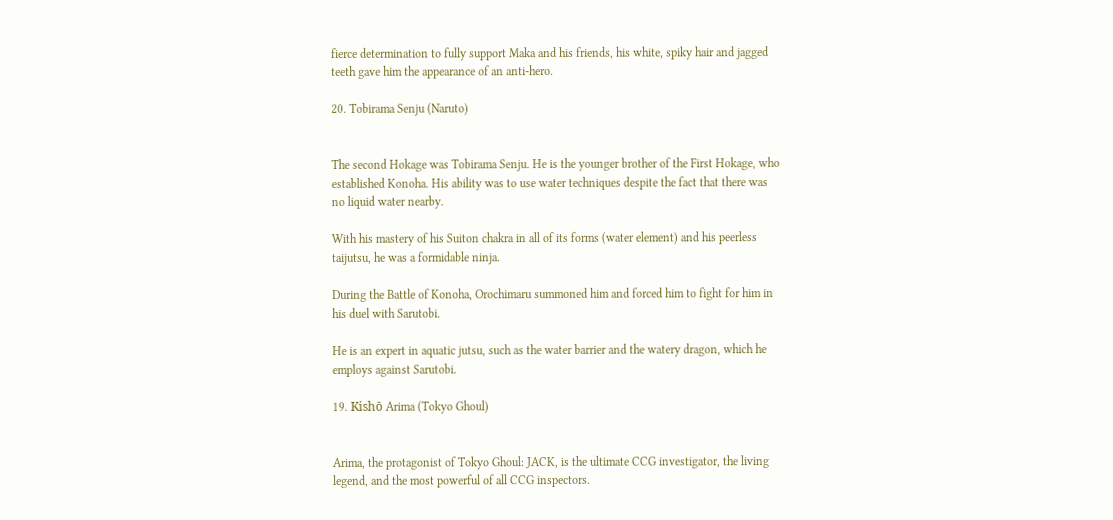fierce determination to fully support Maka and his friends, his white, spiky hair and jagged teeth gave him the appearance of an anti-hero.

20. Tobirama Senju (Naruto)


The second Hokage was Tobirama Senju. He is the younger brother of the First Hokage, who established Konoha. His ability was to use water techniques despite the fact that there was no liquid water nearby.

With his mastery of his Suiton chakra in all of its forms (water element) and his peerless taijutsu, he was a formidable ninja.

During the Battle of Konoha, Orochimaru summoned him and forced him to fight for him in his duel with Sarutobi.

He is an expert in aquatic jutsu, such as the water barrier and the watery dragon, which he employs against Sarutobi.

19. Kishō Arima (Tokyo Ghoul)


Arima, the protagonist of Tokyo Ghoul: JACK, is the ultimate CCG investigator, the living legend, and the most powerful of all CCG inspectors.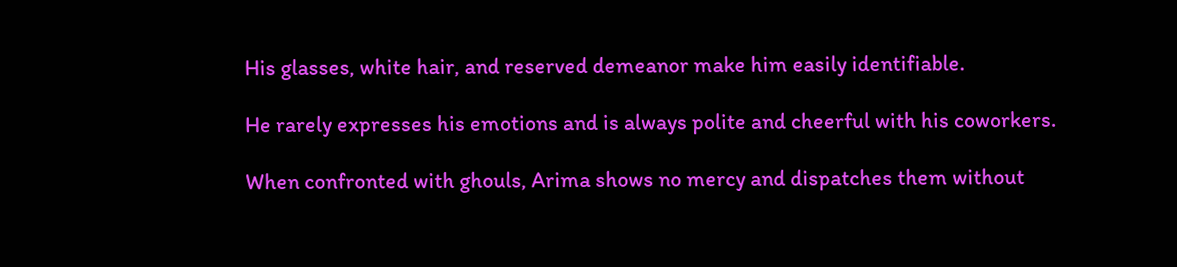His glasses, white hair, and reserved demeanor make him easily identifiable.

He rarely expresses his emotions and is always polite and cheerful with his coworkers.

When confronted with ghouls, Arima shows no mercy and dispatches them without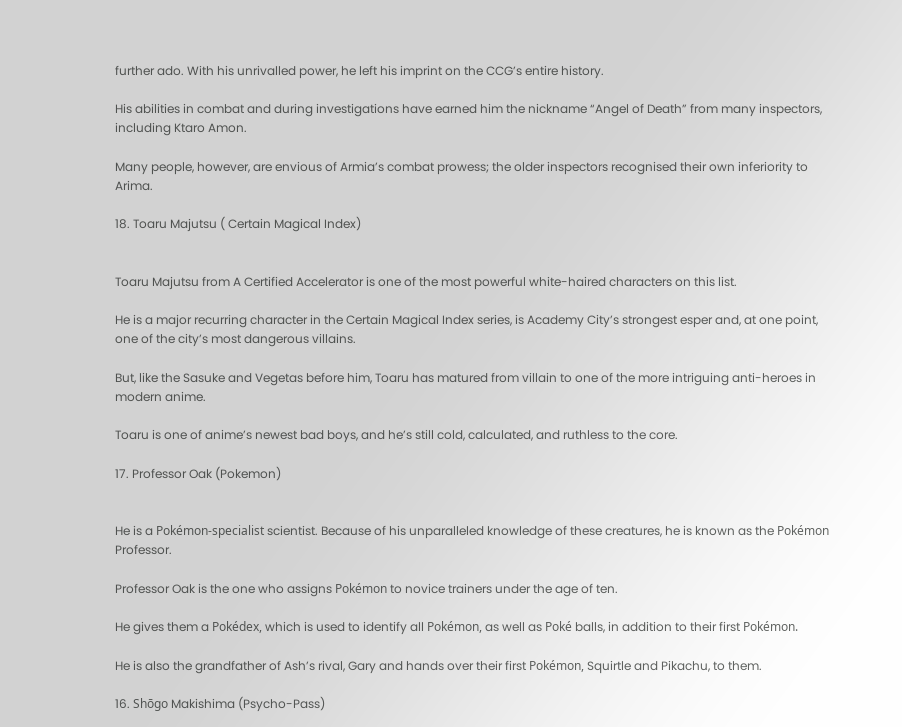further ado. With his unrivalled power, he left his imprint on the CCG’s entire history.

His abilities in combat and during investigations have earned him the nickname “Angel of Death” from many inspectors, including Ktaro Amon.

Many people, however, are envious of Armia’s combat prowess; the older inspectors recognised their own inferiority to Arima.

18. Toaru Majutsu ( Certain Magical Index)


Toaru Majutsu from A Certified Accelerator is one of the most powerful white-haired characters on this list.

He is a major recurring character in the Certain Magical Index series, is Academy City’s strongest esper and, at one point, one of the city’s most dangerous villains.

But, like the Sasuke and Vegetas before him, Toaru has matured from villain to one of the more intriguing anti-heroes in modern anime.

Toaru is one of anime’s newest bad boys, and he’s still cold, calculated, and ruthless to the core.

17. Professor Oak (Pokemon)


He is a Pokémon-specialist scientist. Because of his unparalleled knowledge of these creatures, he is known as the Pokémon Professor.

Professor Oak is the one who assigns Pokémon to novice trainers under the age of ten.

He gives them a Pokédex, which is used to identify all Pokémon, as well as Poké balls, in addition to their first Pokémon.

He is also the grandfather of Ash’s rival, Gary and hands over their first Pokémon, Squirtle and Pikachu, to them.

16. Shōgo Makishima (Psycho-Pass)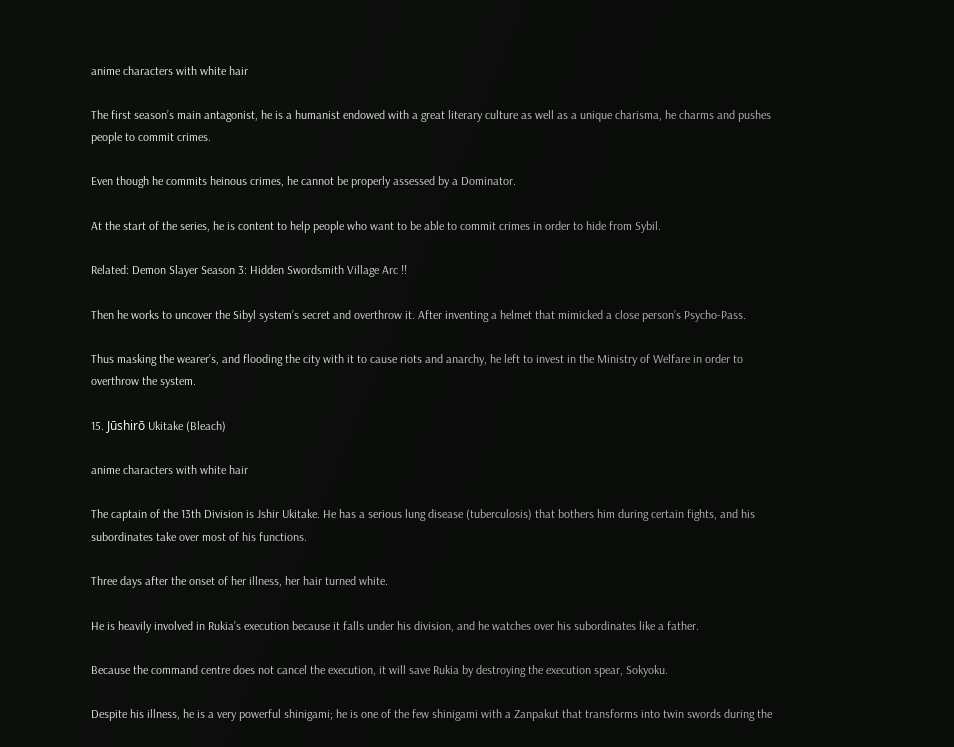anime characters with white hair

The first season’s main antagonist, he is a humanist endowed with a great literary culture as well as a unique charisma, he charms and pushes people to commit crimes.

Even though he commits heinous crimes, he cannot be properly assessed by a Dominator.

At the start of the series, he is content to help people who want to be able to commit crimes in order to hide from Sybil.

Related: Demon Slayer Season 3: Hidden Swordsmith Village Arc !!

Then he works to uncover the Sibyl system’s secret and overthrow it. After inventing a helmet that mimicked a close person’s Psycho-Pass.

Thus masking the wearer’s, and flooding the city with it to cause riots and anarchy, he left to invest in the Ministry of Welfare in order to overthrow the system.

15. Jūshirō Ukitake (Bleach)

anime characters with white hair

The captain of the 13th Division is Jshir Ukitake. He has a serious lung disease (tuberculosis) that bothers him during certain fights, and his subordinates take over most of his functions.

Three days after the onset of her illness, her hair turned white.

He is heavily involved in Rukia’s execution because it falls under his division, and he watches over his subordinates like a father.

Because the command centre does not cancel the execution, it will save Rukia by destroying the execution spear, Sokyoku.

Despite his illness, he is a very powerful shinigami; he is one of the few shinigami with a Zanpakut that transforms into twin swords during the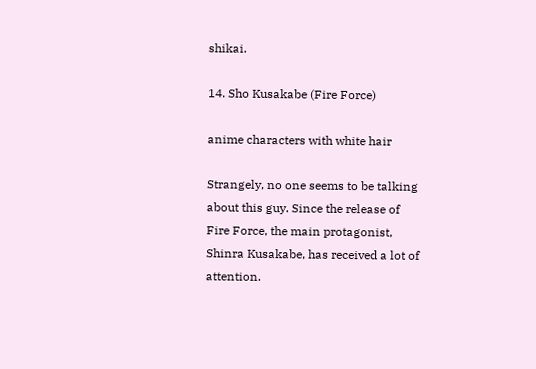shikai.

14. Sho Kusakabe (Fire Force)

anime characters with white hair

Strangely, no one seems to be talking about this guy. Since the release of Fire Force, the main protagonist, Shinra Kusakabe, has received a lot of attention.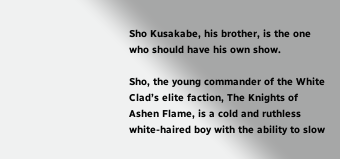Sho Kusakabe, his brother, is the one who should have his own show.

Sho, the young commander of the White Clad’s elite faction, The Knights of Ashen Flame, is a cold and ruthless white-haired boy with the ability to slow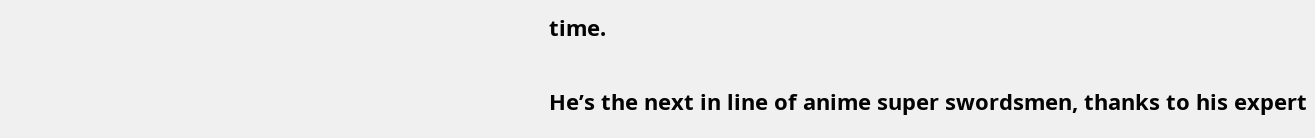time.

He’s the next in line of anime super swordsmen, thanks to his expert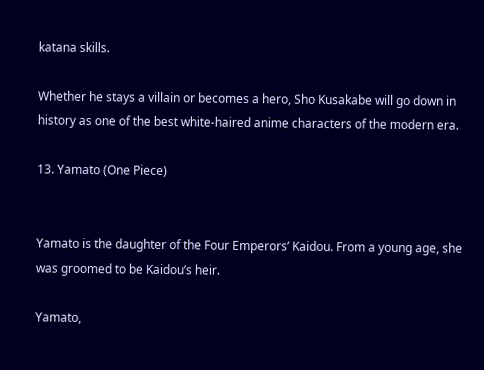katana skills.

Whether he stays a villain or becomes a hero, Sho Kusakabe will go down in history as one of the best white-haired anime characters of the modern era.

13. Yamato (One Piece)


Yamato is the daughter of the Four Emperors’ Kaidou. From a young age, she was groomed to be Kaidou’s heir.

Yamato,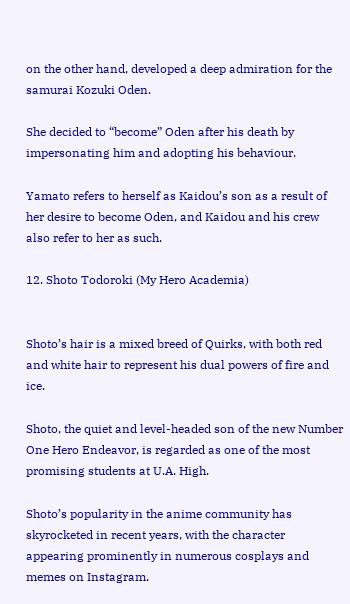on the other hand, developed a deep admiration for the samurai Kozuki Oden.

She decided to “become” Oden after his death by impersonating him and adopting his behaviour.

Yamato refers to herself as Kaidou’s son as a result of her desire to become Oden, and Kaidou and his crew also refer to her as such.

12. Shoto Todoroki (My Hero Academia)


Shoto’s hair is a mixed breed of Quirks, with both red and white hair to represent his dual powers of fire and ice.

Shoto, the quiet and level-headed son of the new Number One Hero Endeavor, is regarded as one of the most promising students at U.A. High.

Shoto’s popularity in the anime community has skyrocketed in recent years, with the character appearing prominently in numerous cosplays and memes on Instagram.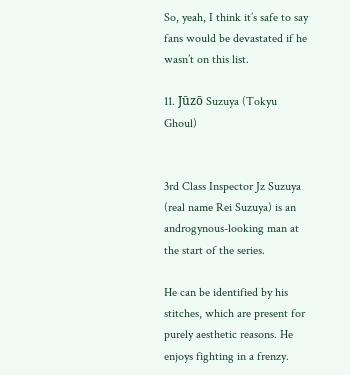So, yeah, I think it’s safe to say fans would be devastated if he wasn’t on this list.

11. Jūzō Suzuya (Tokyu Ghoul)


3rd Class Inspector Jz Suzuya (real name Rei Suzuya) is an androgynous-looking man at the start of the series.

He can be identified by his stitches, which are present for purely aesthetic reasons. He enjoys fighting in a frenzy.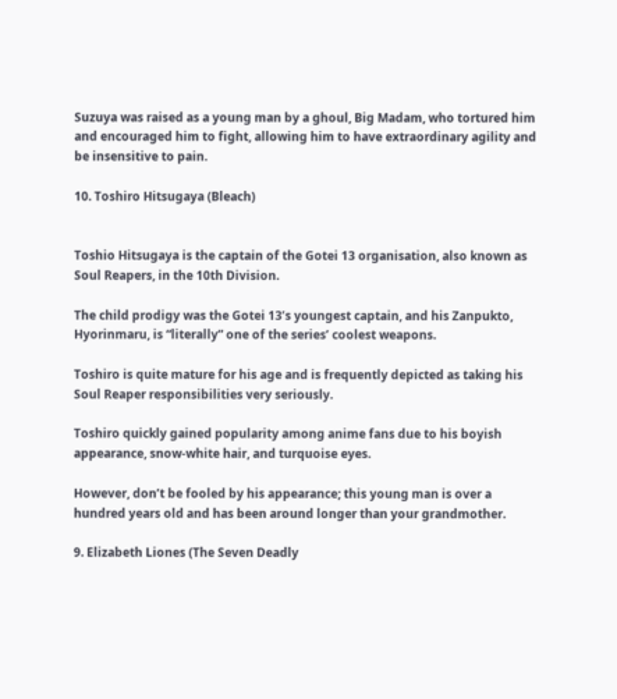Suzuya was raised as a young man by a ghoul, Big Madam, who tortured him and encouraged him to fight, allowing him to have extraordinary agility and be insensitive to pain.

10. Toshiro Hitsugaya (Bleach)


Toshio Hitsugaya is the captain of the Gotei 13 organisation, also known as Soul Reapers, in the 10th Division.

The child prodigy was the Gotei 13’s youngest captain, and his Zanpukto, Hyorinmaru, is “literally” one of the series’ coolest weapons.

Toshiro is quite mature for his age and is frequently depicted as taking his Soul Reaper responsibilities very seriously.

Toshiro quickly gained popularity among anime fans due to his boyish appearance, snow-white hair, and turquoise eyes.

However, don’t be fooled by his appearance; this young man is over a hundred years old and has been around longer than your grandmother.

9. Elizabeth Liones (The Seven Deadly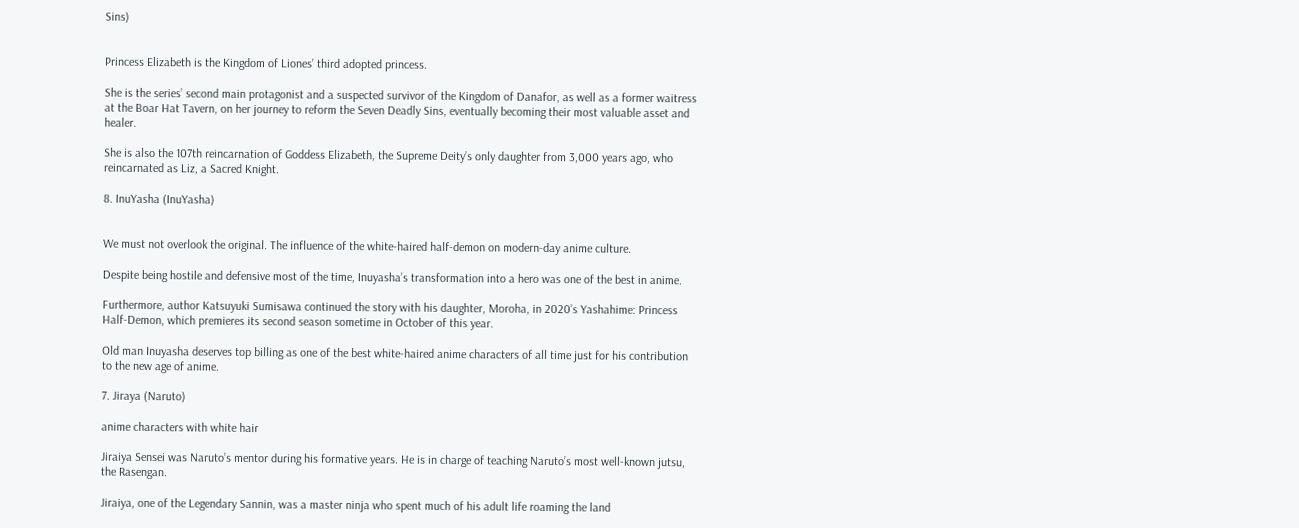Sins)


Princess Elizabeth is the Kingdom of Liones’ third adopted princess.

She is the series’ second main protagonist and a suspected survivor of the Kingdom of Danafor, as well as a former waitress at the Boar Hat Tavern, on her journey to reform the Seven Deadly Sins, eventually becoming their most valuable asset and healer.

She is also the 107th reincarnation of Goddess Elizabeth, the Supreme Deity’s only daughter from 3,000 years ago, who reincarnated as Liz, a Sacred Knight.

8. InuYasha (InuYasha)


We must not overlook the original. The influence of the white-haired half-demon on modern-day anime culture.

Despite being hostile and defensive most of the time, Inuyasha’s transformation into a hero was one of the best in anime.

Furthermore, author Katsuyuki Sumisawa continued the story with his daughter, Moroha, in 2020’s Yashahime: Princess Half-Demon, which premieres its second season sometime in October of this year.

Old man Inuyasha deserves top billing as one of the best white-haired anime characters of all time just for his contribution to the new age of anime.

7. Jiraya (Naruto)

anime characters with white hair

Jiraiya Sensei was Naruto’s mentor during his formative years. He is in charge of teaching Naruto’s most well-known jutsu, the Rasengan.

Jiraiya, one of the Legendary Sannin, was a master ninja who spent much of his adult life roaming the land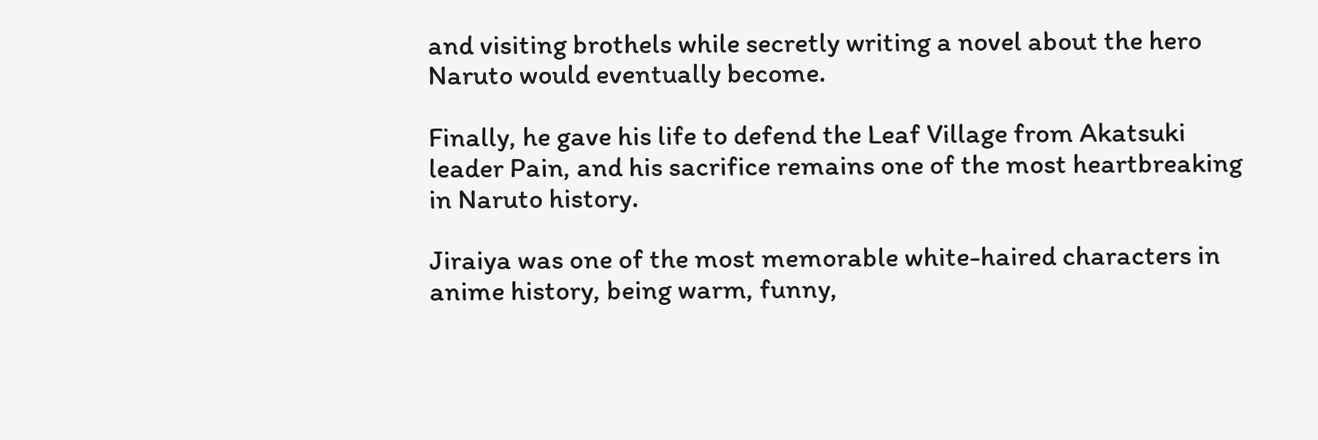and visiting brothels while secretly writing a novel about the hero Naruto would eventually become.

Finally, he gave his life to defend the Leaf Village from Akatsuki leader Pain, and his sacrifice remains one of the most heartbreaking in Naruto history.

Jiraiya was one of the most memorable white-haired characters in anime history, being warm, funny,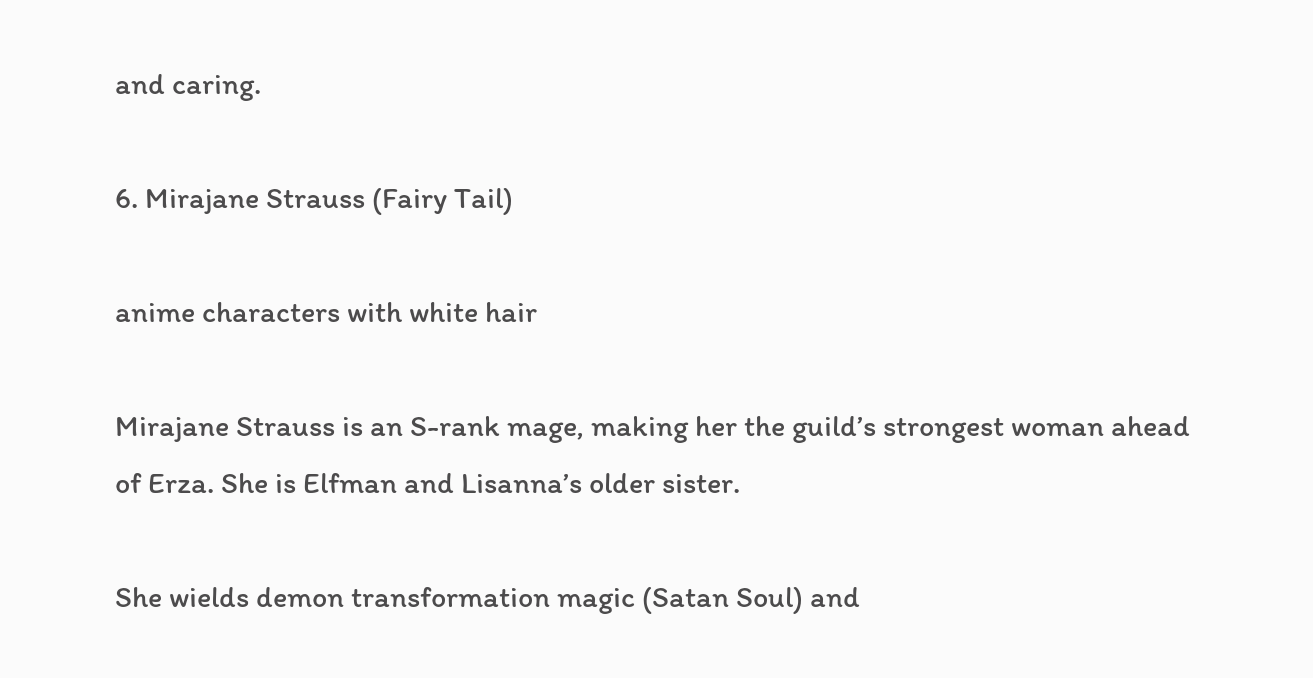and caring.

6. Mirajane Strauss (Fairy Tail)

anime characters with white hair

Mirajane Strauss is an S-rank mage, making her the guild’s strongest woman ahead of Erza. She is Elfman and Lisanna’s older sister.

She wields demon transformation magic (Satan Soul) and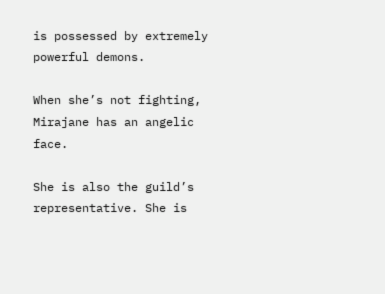is possessed by extremely powerful demons.

When she’s not fighting, Mirajane has an angelic face.

She is also the guild’s representative. She is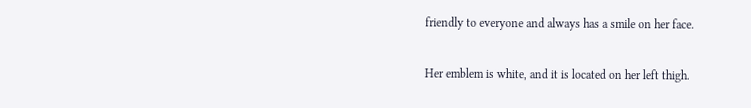friendly to everyone and always has a smile on her face.

Her emblem is white, and it is located on her left thigh.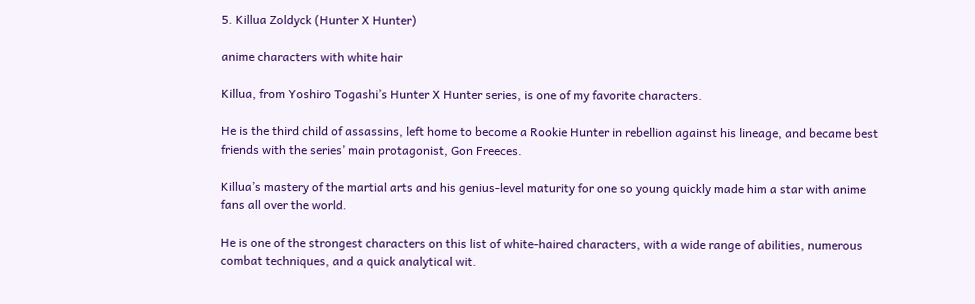5. Killua Zoldyck (Hunter X Hunter)

anime characters with white hair

Killua, from Yoshiro Togashi’s Hunter X Hunter series, is one of my favorite characters.

He is the third child of assassins, left home to become a Rookie Hunter in rebellion against his lineage, and became best friends with the series’ main protagonist, Gon Freeces.

Killua’s mastery of the martial arts and his genius-level maturity for one so young quickly made him a star with anime fans all over the world.

He is one of the strongest characters on this list of white-haired characters, with a wide range of abilities, numerous combat techniques, and a quick analytical wit.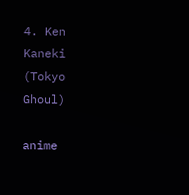4. Ken Kaneki (Tokyo Ghoul)

anime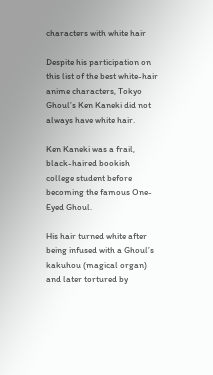characters with white hair

Despite his participation on this list of the best white-hair anime characters, Tokyo Ghoul’s Ken Kaneki did not always have white hair.

Ken Kaneki was a frail, black-haired bookish college student before becoming the famous One-Eyed Ghoul.

His hair turned white after being infused with a Ghoul’s kakuhou (magical organ) and later tortured by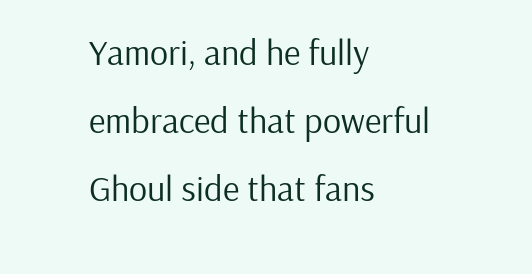Yamori, and he fully embraced that powerful Ghoul side that fans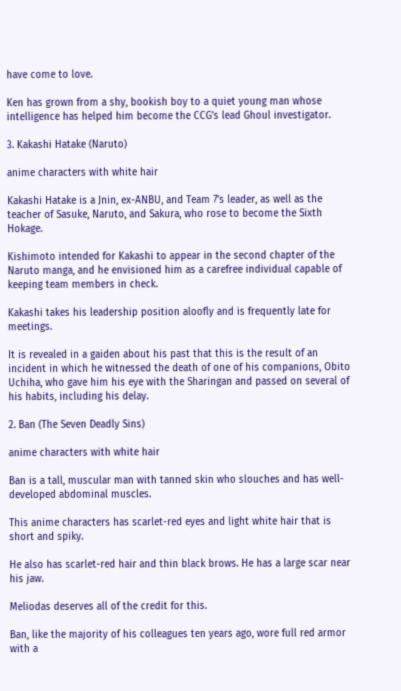have come to love.

Ken has grown from a shy, bookish boy to a quiet young man whose intelligence has helped him become the CCG’s lead Ghoul investigator.

3. Kakashi Hatake (Naruto)

anime characters with white hair

Kakashi Hatake is a Jnin, ex-ANBU, and Team 7’s leader, as well as the teacher of Sasuke, Naruto, and Sakura, who rose to become the Sixth Hokage.

Kishimoto intended for Kakashi to appear in the second chapter of the Naruto manga, and he envisioned him as a carefree individual capable of keeping team members in check.

Kakashi takes his leadership position aloofly and is frequently late for meetings.

It is revealed in a gaiden about his past that this is the result of an incident in which he witnessed the death of one of his companions, Obito Uchiha, who gave him his eye with the Sharingan and passed on several of his habits, including his delay.

2. Ban (The Seven Deadly Sins)

anime characters with white hair

Ban is a tall, muscular man with tanned skin who slouches and has well-developed abdominal muscles.

This anime characters has scarlet-red eyes and light white hair that is short and spiky.

He also has scarlet-red hair and thin black brows. He has a large scar near his jaw.

Meliodas deserves all of the credit for this.

Ban, like the majority of his colleagues ten years ago, wore full red armor with a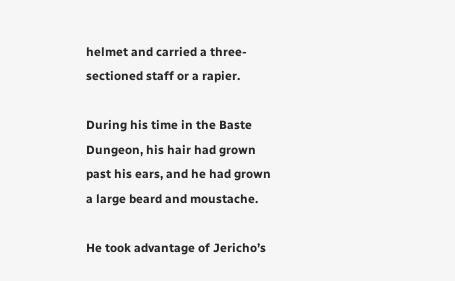helmet and carried a three-sectioned staff or a rapier.

During his time in the Baste Dungeon, his hair had grown past his ears, and he had grown a large beard and moustache.

He took advantage of Jericho’s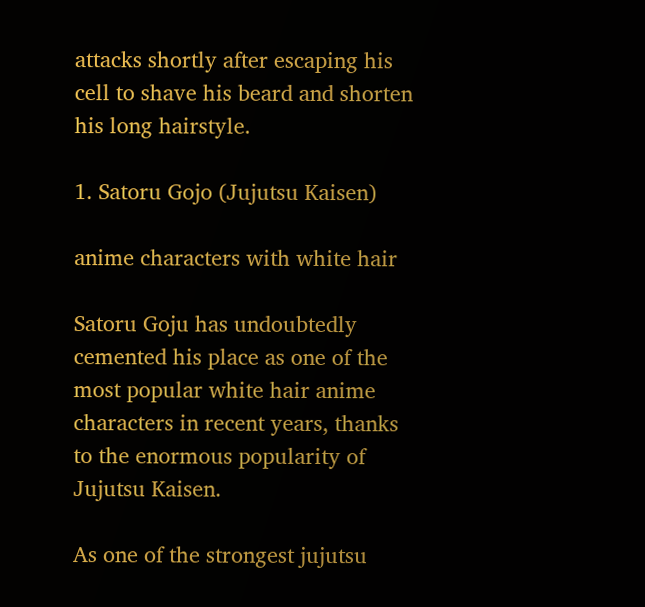attacks shortly after escaping his cell to shave his beard and shorten his long hairstyle.

1. Satoru Gojo (Jujutsu Kaisen)

anime characters with white hair

Satoru Goju has undoubtedly cemented his place as one of the most popular white hair anime characters in recent years, thanks to the enormous popularity of Jujutsu Kaisen.

As one of the strongest jujutsu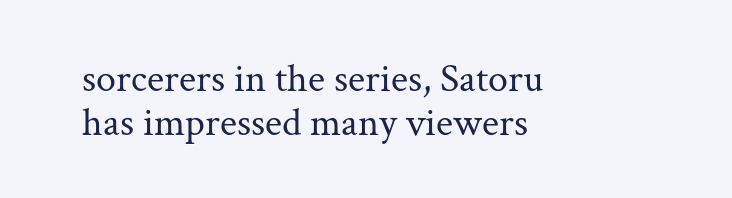sorcerers in the series, Satoru has impressed many viewers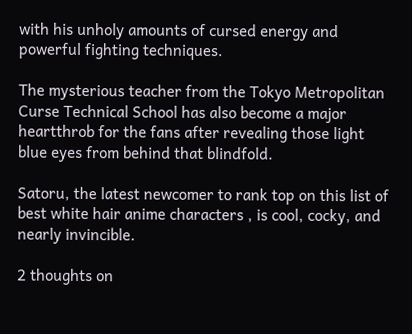with his unholy amounts of cursed energy and powerful fighting techniques.

The mysterious teacher from the Tokyo Metropolitan Curse Technical School has also become a major heartthrob for the fans after revealing those light blue eyes from behind that blindfold.

Satoru, the latest newcomer to rank top on this list of best white hair anime characters , is cool, cocky, and nearly invincible.

2 thoughts on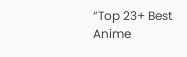“Top 23+ Best Anime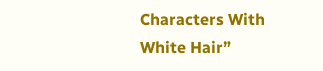Characters With White Hair”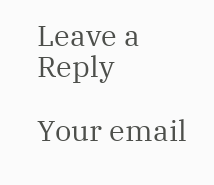Leave a Reply

Your email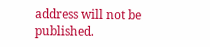address will not be published.